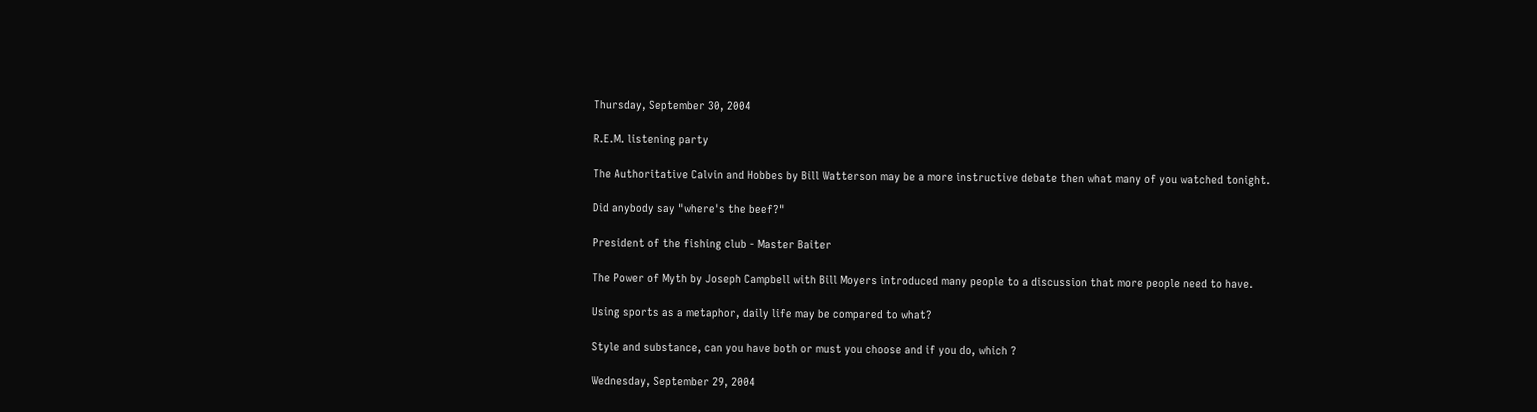Thursday, September 30, 2004

R.E.M. listening party

The Authoritative Calvin and Hobbes by Bill Watterson may be a more instructive debate then what many of you watched tonight.

Did anybody say "where's the beef?"

President of the fishing club - Master Baiter

The Power of Myth by Joseph Campbell with Bill Moyers introduced many people to a discussion that more people need to have.

Using sports as a metaphor, daily life may be compared to what?

Style and substance, can you have both or must you choose and if you do, which ?

Wednesday, September 29, 2004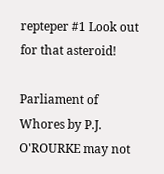repteper #1 Look out for that asteroid!

Parliament of Whores by P.J. O'ROURKE may not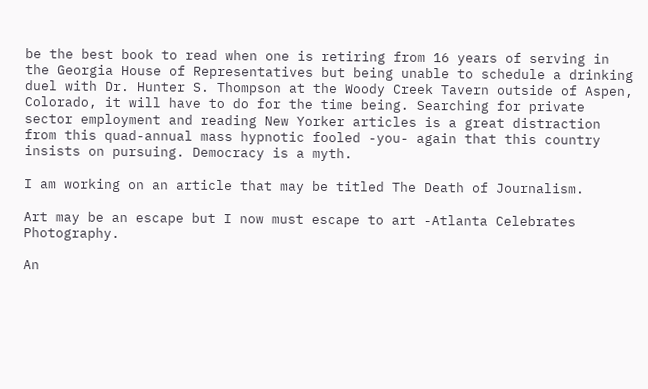be the best book to read when one is retiring from 16 years of serving in the Georgia House of Representatives but being unable to schedule a drinking duel with Dr. Hunter S. Thompson at the Woody Creek Tavern outside of Aspen, Colorado, it will have to do for the time being. Searching for private sector employment and reading New Yorker articles is a great distraction from this quad-annual mass hypnotic fooled -you- again that this country insists on pursuing. Democracy is a myth.

I am working on an article that may be titled The Death of Journalism.

Art may be an escape but I now must escape to art -Atlanta Celebrates Photography.

An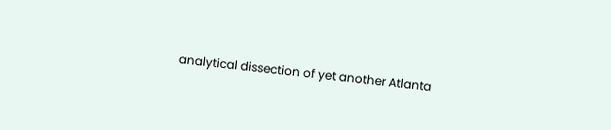analytical dissection of yet another Atlanta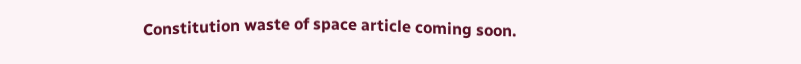Constitution waste of space article coming soon.